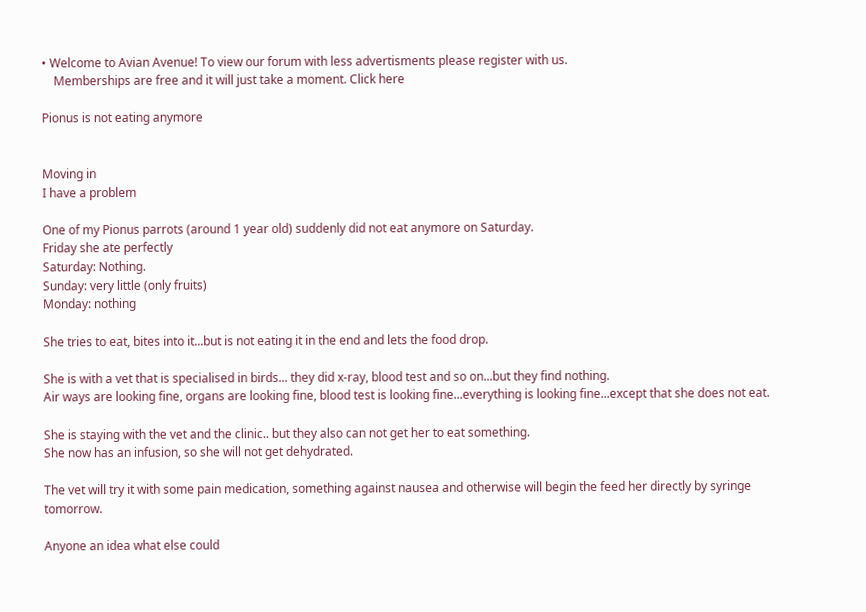• Welcome to Avian Avenue! To view our forum with less advertisments please register with us.
    Memberships are free and it will just take a moment. Click here

Pionus is not eating anymore


Moving in
I have a problem

One of my Pionus parrots (around 1 year old) suddenly did not eat anymore on Saturday.
Friday she ate perfectly
Saturday: Nothing.
Sunday: very little (only fruits)
Monday: nothing

She tries to eat, bites into it...but is not eating it in the end and lets the food drop.

She is with a vet that is specialised in birds... they did x-ray, blood test and so on...but they find nothing.
Air ways are looking fine, organs are looking fine, blood test is looking fine...everything is looking fine...except that she does not eat.

She is staying with the vet and the clinic.. but they also can not get her to eat something.
She now has an infusion, so she will not get dehydrated.

The vet will try it with some pain medication, something against nausea and otherwise will begin the feed her directly by syringe tomorrow.

Anyone an idea what else could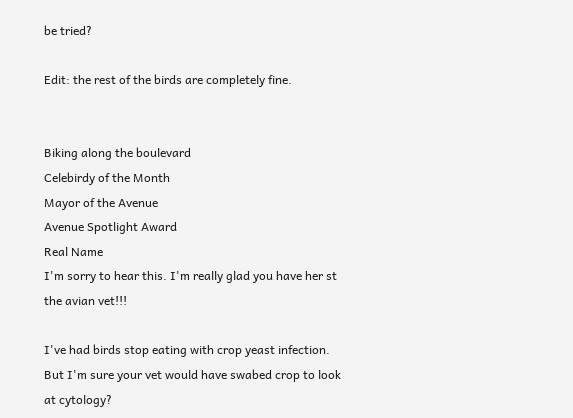be tried?

Edit: the rest of the birds are completely fine.


Biking along the boulevard
Celebirdy of the Month
Mayor of the Avenue
Avenue Spotlight Award
Real Name
I'm sorry to hear this. I'm really glad you have her st the avian vet!!!

I've had birds stop eating with crop yeast infection. But I'm sure your vet would have swabed crop to look at cytology?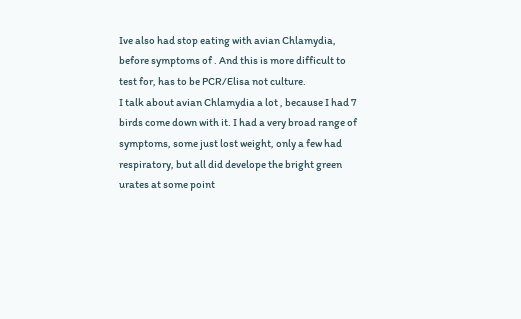Ive also had stop eating with avian Chlamydia, before symptoms of . And this is more difficult to test for, has to be PCR/Elisa not culture.
I talk about avian Chlamydia a lot , because I had 7 birds come down with it. I had a very broad range of symptoms, some just lost weight, only a few had respiratory, but all did develope the bright green urates at some point